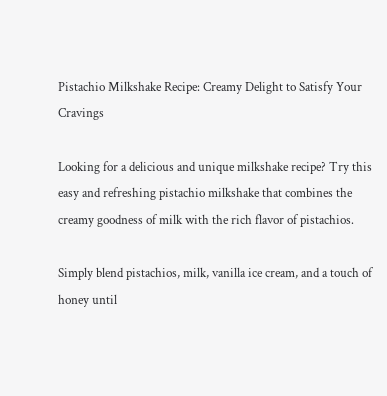Pistachio Milkshake Recipe: Creamy Delight to Satisfy Your Cravings

Looking for a delicious and unique milkshake recipe? Try this easy and refreshing pistachio milkshake that combines the creamy goodness of milk with the rich flavor of pistachios.

Simply blend pistachios, milk, vanilla ice cream, and a touch of honey until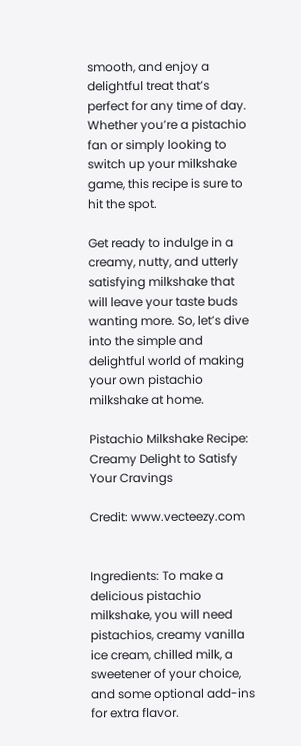smooth, and enjoy a delightful treat that’s perfect for any time of day. Whether you’re a pistachio fan or simply looking to switch up your milkshake game, this recipe is sure to hit the spot.

Get ready to indulge in a creamy, nutty, and utterly satisfying milkshake that will leave your taste buds wanting more. So, let’s dive into the simple and delightful world of making your own pistachio milkshake at home.

Pistachio Milkshake Recipe: Creamy Delight to Satisfy Your Cravings

Credit: www.vecteezy.com


Ingredients: To make a delicious pistachio milkshake, you will need pistachios, creamy vanilla ice cream, chilled milk, a sweetener of your choice, and some optional add-ins for extra flavor.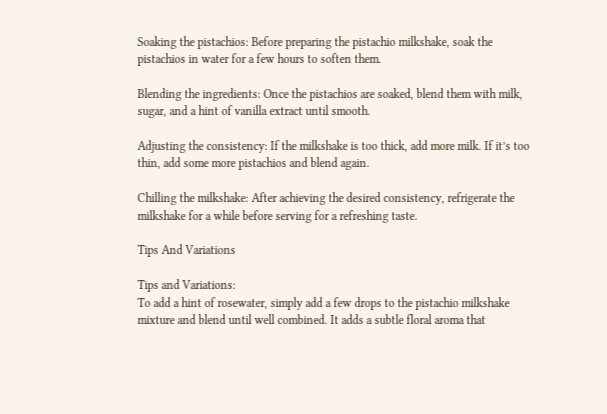Soaking the pistachios: Before preparing the pistachio milkshake, soak the pistachios in water for a few hours to soften them.

Blending the ingredients: Once the pistachios are soaked, blend them with milk, sugar, and a hint of vanilla extract until smooth.

Adjusting the consistency: If the milkshake is too thick, add more milk. If it’s too thin, add some more pistachios and blend again.

Chilling the milkshake: After achieving the desired consistency, refrigerate the milkshake for a while before serving for a refreshing taste.

Tips And Variations

Tips and Variations:
To add a hint of rosewater, simply add a few drops to the pistachio milkshake mixture and blend until well combined. It adds a subtle floral aroma that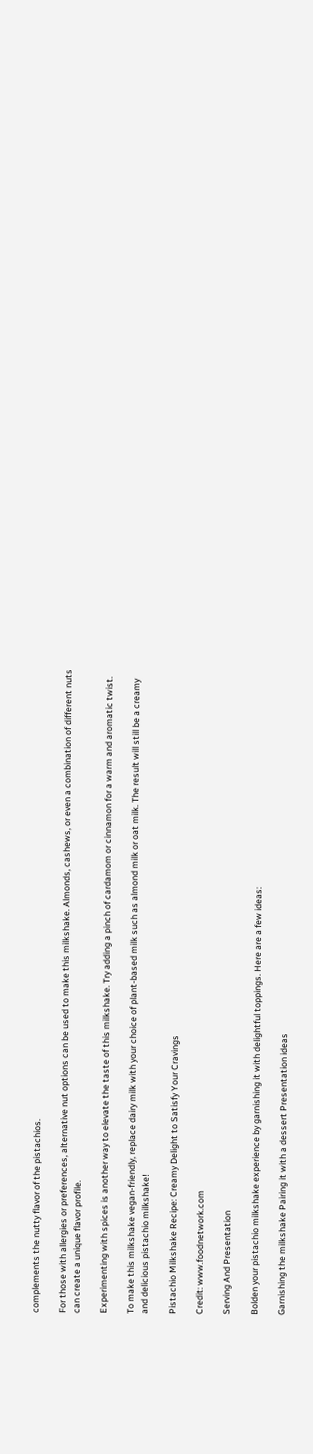complements the nutty flavor of the pistachios.

For those with allergies or preferences, alternative nut options can be used to make this milkshake. Almonds, cashews, or even a combination of different nuts can create a unique flavor profile.

Experimenting with spices is another way to elevate the taste of this milkshake. Try adding a pinch of cardamom or cinnamon for a warm and aromatic twist.

To make this milkshake vegan-friendly, replace dairy milk with your choice of plant-based milk such as almond milk or oat milk. The result will still be a creamy and delicious pistachio milkshake!

Pistachio Milkshake Recipe: Creamy Delight to Satisfy Your Cravings

Credit: www.foodnetwork.com

Serving And Presentation

Bolden your pistachio milkshake experience by garnishing it with delightful toppings. Here are a few ideas:

Garnishing the milkshake Pairing it with a dessert Presentation ideas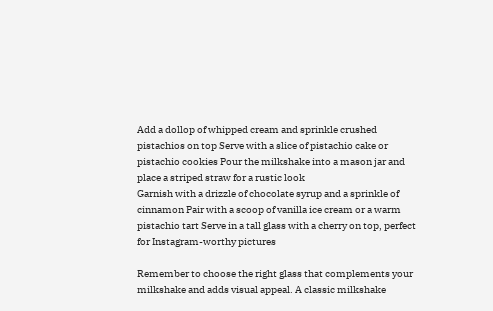Add a dollop of whipped cream and sprinkle crushed pistachios on top Serve with a slice of pistachio cake or pistachio cookies Pour the milkshake into a mason jar and place a striped straw for a rustic look
Garnish with a drizzle of chocolate syrup and a sprinkle of cinnamon Pair with a scoop of vanilla ice cream or a warm pistachio tart Serve in a tall glass with a cherry on top, perfect for Instagram-worthy pictures

Remember to choose the right glass that complements your milkshake and adds visual appeal. A classic milkshake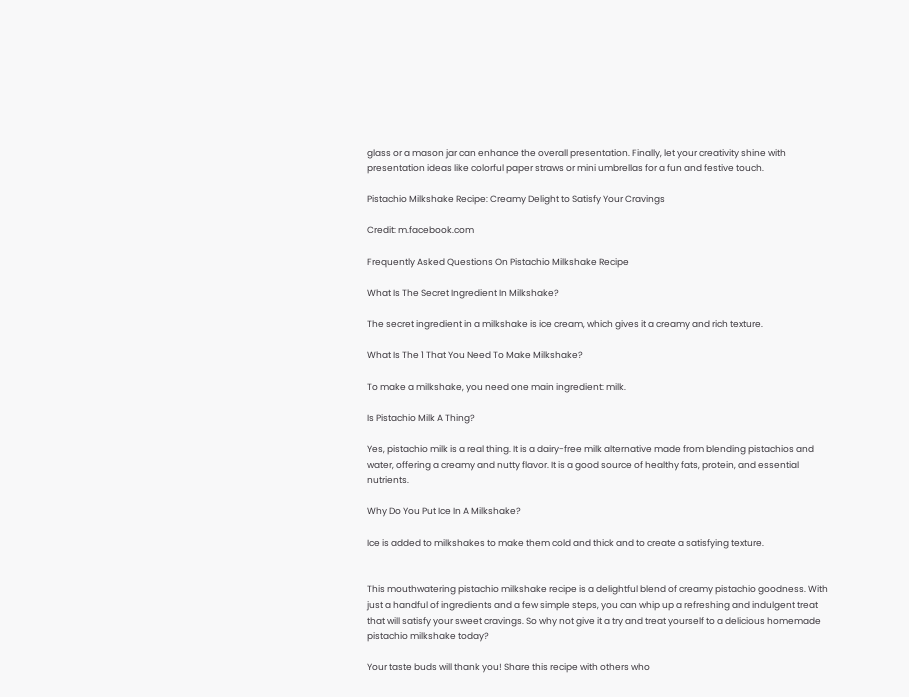glass or a mason jar can enhance the overall presentation. Finally, let your creativity shine with presentation ideas like colorful paper straws or mini umbrellas for a fun and festive touch.

Pistachio Milkshake Recipe: Creamy Delight to Satisfy Your Cravings

Credit: m.facebook.com

Frequently Asked Questions On Pistachio Milkshake Recipe

What Is The Secret Ingredient In Milkshake?

The secret ingredient in a milkshake is ice cream, which gives it a creamy and rich texture.

What Is The 1 That You Need To Make Milkshake?

To make a milkshake, you need one main ingredient: milk.

Is Pistachio Milk A Thing?

Yes, pistachio milk is a real thing. It is a dairy-free milk alternative made from blending pistachios and water, offering a creamy and nutty flavor. It is a good source of healthy fats, protein, and essential nutrients.

Why Do You Put Ice In A Milkshake?

Ice is added to milkshakes to make them cold and thick and to create a satisfying texture.


This mouthwatering pistachio milkshake recipe is a delightful blend of creamy pistachio goodness. With just a handful of ingredients and a few simple steps, you can whip up a refreshing and indulgent treat that will satisfy your sweet cravings. So why not give it a try and treat yourself to a delicious homemade pistachio milkshake today?

Your taste buds will thank you! Share this recipe with others who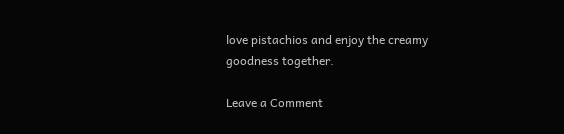love pistachios and enjoy the creamy goodness together.

Leave a Comment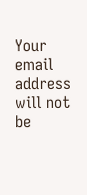Your email address will not be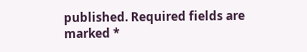published. Required fields are marked *